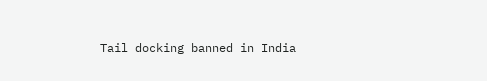Tail docking banned in India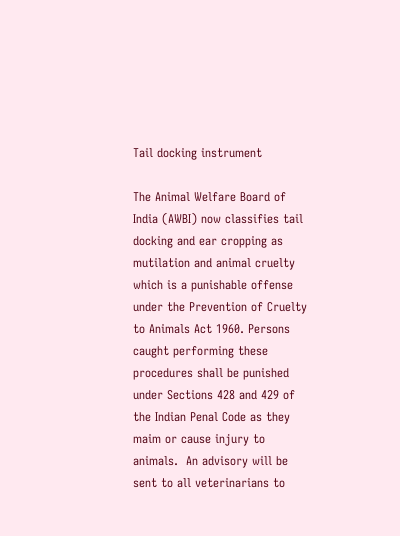Tail docking instrument

The Animal Welfare Board of India (AWBI) now classifies tail docking and ear cropping as mutilation and animal cruelty which is a punishable offense under the Prevention of Cruelty to Animals Act 1960. Persons caught performing these procedures shall be punished under Sections 428 and 429 of the Indian Penal Code as they maim or cause injury to animals.  An advisory will be sent to all veterinarians to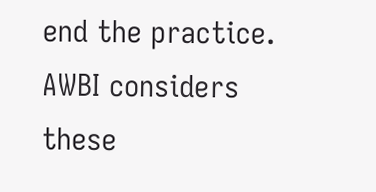end the practice.  AWBI considers these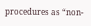procedures as “non-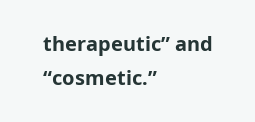therapeutic” and “cosmetic.”